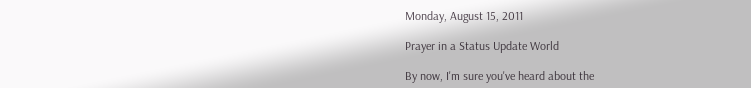Monday, August 15, 2011

Prayer in a Status Update World

By now, I'm sure you've heard about the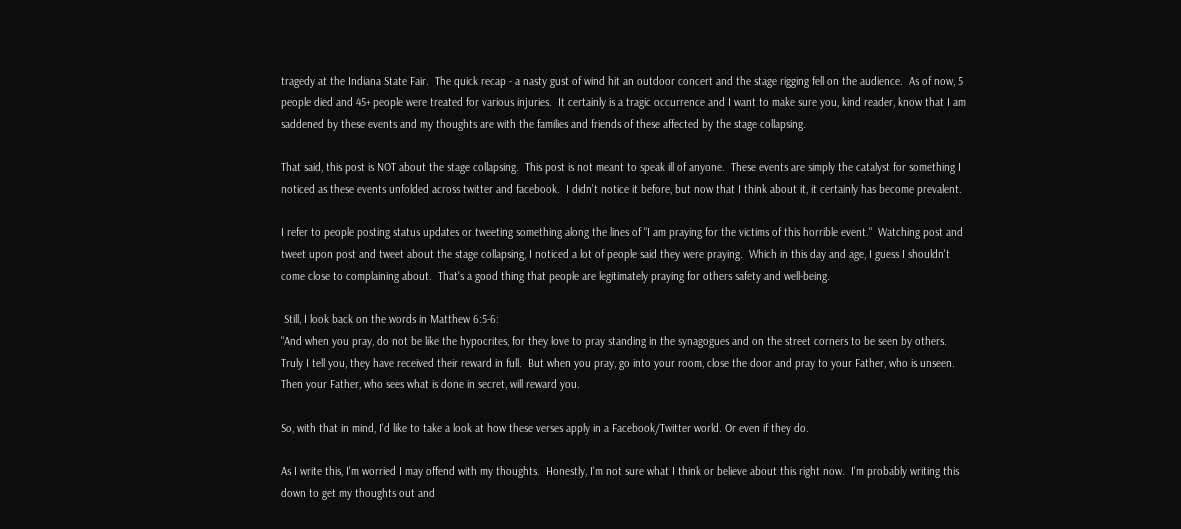tragedy at the Indiana State Fair.  The quick recap - a nasty gust of wind hit an outdoor concert and the stage rigging fell on the audience.  As of now, 5 people died and 45+ people were treated for various injuries.  It certainly is a tragic occurrence and I want to make sure you, kind reader, know that I am saddened by these events and my thoughts are with the families and friends of these affected by the stage collapsing.

That said, this post is NOT about the stage collapsing.  This post is not meant to speak ill of anyone.  These events are simply the catalyst for something I noticed as these events unfolded across twitter and facebook.  I didn't notice it before, but now that I think about it, it certainly has become prevalent.

I refer to people posting status updates or tweeting something along the lines of "I am praying for the victims of this horrible event."  Watching post and tweet upon post and tweet about the stage collapsing, I noticed a lot of people said they were praying.  Which in this day and age, I guess I shouldn't come close to complaining about.  That's a good thing that people are legitimately praying for others safety and well-being.

 Still, I look back on the words in Matthew 6:5-6:
"And when you pray, do not be like the hypocrites, for they love to pray standing in the synagogues and on the street corners to be seen by others. Truly I tell you, they have received their reward in full.  But when you pray, go into your room, close the door and pray to your Father, who is unseen. Then your Father, who sees what is done in secret, will reward you.

So, with that in mind, I'd like to take a look at how these verses apply in a Facebook/Twitter world. Or even if they do.

As I write this, I'm worried I may offend with my thoughts.  Honestly, I'm not sure what I think or believe about this right now.  I'm probably writing this down to get my thoughts out and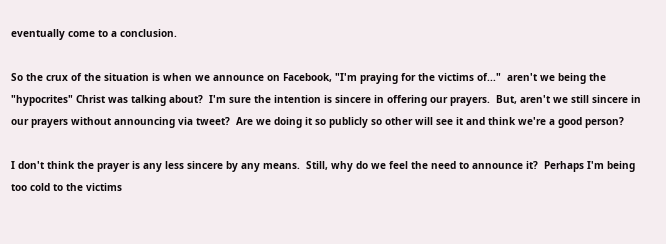eventually come to a conclusion.

So the crux of the situation is when we announce on Facebook, "I'm praying for the victims of..."  aren't we being the "hypocrites" Christ was talking about?  I'm sure the intention is sincere in offering our prayers.  But, aren't we still sincere in our prayers without announcing via tweet?  Are we doing it so publicly so other will see it and think we're a good person?

I don't think the prayer is any less sincere by any means.  Still, why do we feel the need to announce it?  Perhaps I'm being too cold to the victims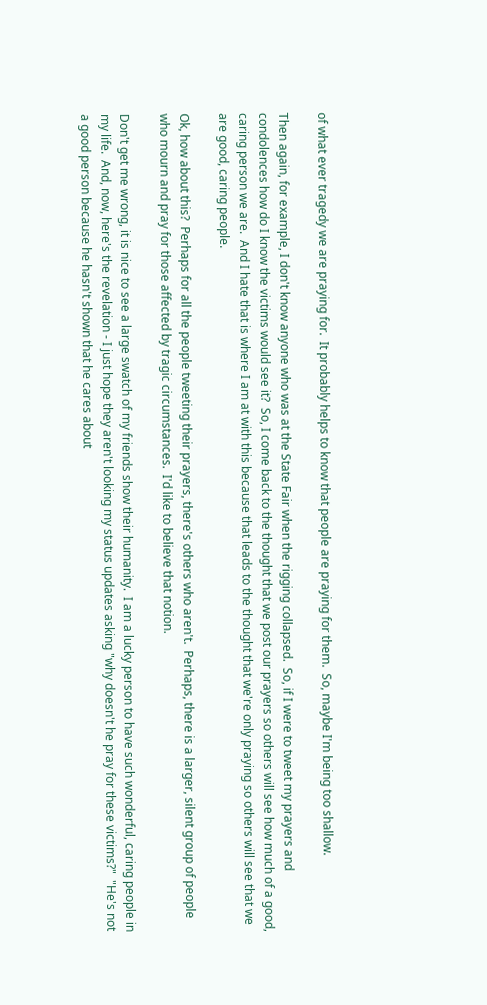of what ever tragedy we are praying for.  It probably helps to know that people are praying for them.  So, maybe I'm being too shallow.

Then again, for example, I don't know anyone who was at the State Fair when the rigging collapsed.  So, if I were to tweet my prayers and condolences how do I know the victims would see it?  So, I come back to the thought that we post our prayers so others will see how much of a good, caring person we are.  And I hate that is where I am at with this because that leads to the thought that we're only praying so others will see that we are good, caring people.

Ok, how about this?  Perhaps for all the people tweeting their prayers, there's others who aren't.  Perhaps, there is a larger, silent group of people who mourn and pray for those affected by tragic circumstances.  I'd like to believe that notion.

Don't get me wrong, it is nice to see a large swatch of my friends show their humanity.  I am a lucky person to have such wonderful, caring people in my life.  And, now, here's the revelation - I just hope they aren't looking my status updates asking "why doesn't he pray for these victims?"  "He's not a good person because he hasn't shown that he cares about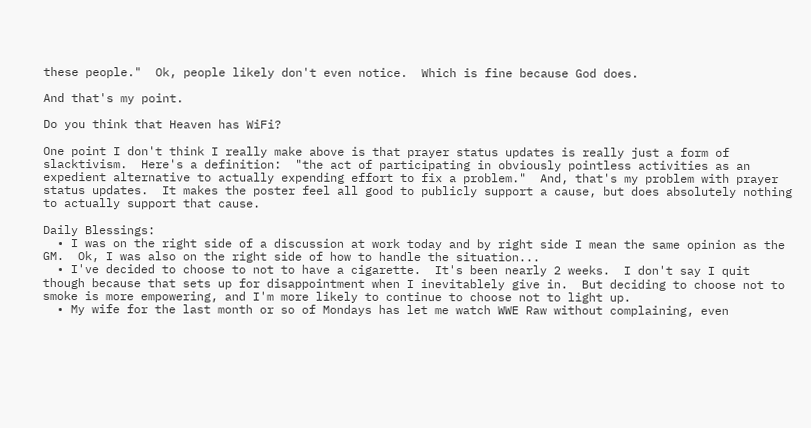these people."  Ok, people likely don't even notice.  Which is fine because God does.

And that's my point.

Do you think that Heaven has WiFi?

One point I don't think I really make above is that prayer status updates is really just a form of slacktivism.  Here's a definition:  "the act of participating in obviously pointless activities as an expedient alternative to actually expending effort to fix a problem."  And, that's my problem with prayer status updates.  It makes the poster feel all good to publicly support a cause, but does absolutely nothing to actually support that cause.

Daily Blessings:
  • I was on the right side of a discussion at work today and by right side I mean the same opinion as the GM.  Ok, I was also on the right side of how to handle the situation...
  • I've decided to choose to not to have a cigarette.  It's been nearly 2 weeks.  I don't say I quit though because that sets up for disappointment when I inevitablely give in.  But deciding to choose not to smoke is more empowering, and I'm more likely to continue to choose not to light up.
  • My wife for the last month or so of Mondays has let me watch WWE Raw without complaining, even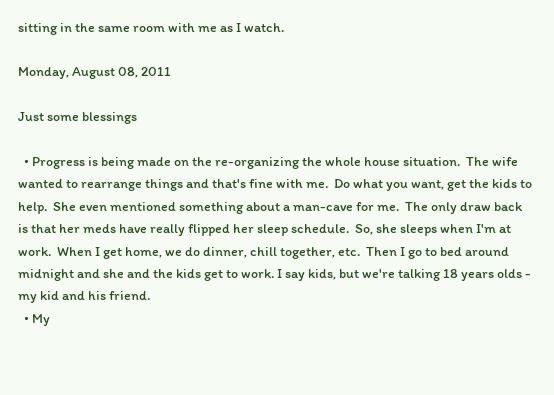sitting in the same room with me as I watch.

Monday, August 08, 2011

Just some blessings

  • Progress is being made on the re-organizing the whole house situation.  The wife wanted to rearrange things and that's fine with me.  Do what you want, get the kids to help.  She even mentioned something about a man-cave for me.  The only draw back is that her meds have really flipped her sleep schedule.  So, she sleeps when I'm at work.  When I get home, we do dinner, chill together, etc.  Then I go to bed around midnight and she and the kids get to work. I say kids, but we're talking 18 years olds - my kid and his friend.
  • My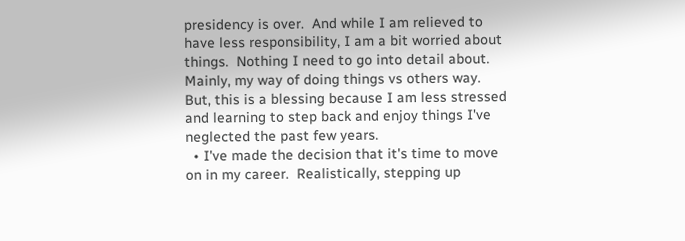presidency is over.  And while I am relieved to have less responsibility, I am a bit worried about things.  Nothing I need to go into detail about.  Mainly, my way of doing things vs others way.  But, this is a blessing because I am less stressed and learning to step back and enjoy things I've neglected the past few years.
  • I've made the decision that it's time to move on in my career.  Realistically, stepping up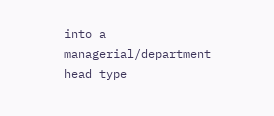into a managerial/department head type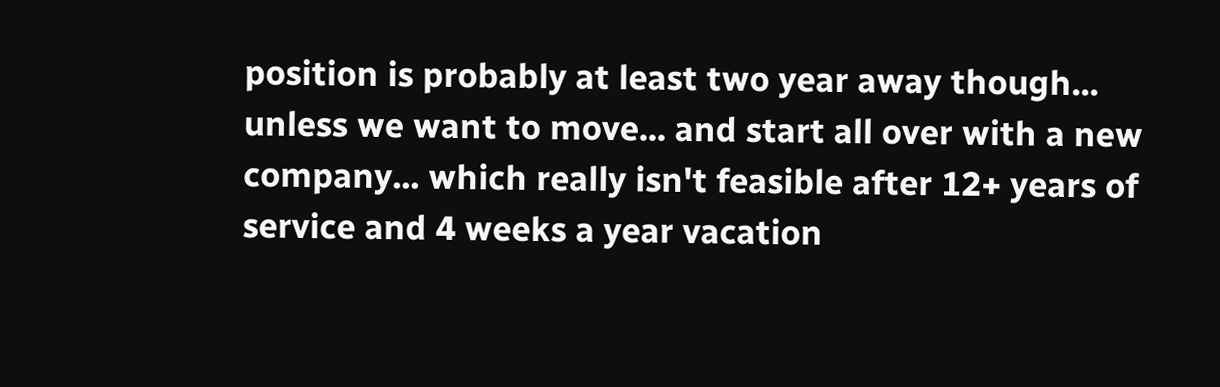position is probably at least two year away though... unless we want to move... and start all over with a new company... which really isn't feasible after 12+ years of service and 4 weeks a year vacation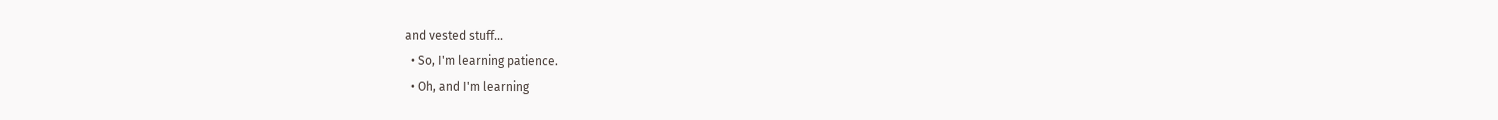and vested stuff...
  • So, I'm learning patience.
  • Oh, and I'm learning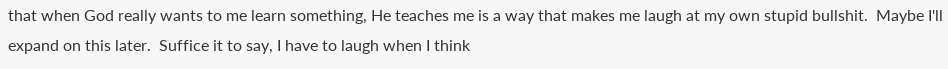that when God really wants to me learn something, He teaches me is a way that makes me laugh at my own stupid bullshit.  Maybe I'll expand on this later.  Suffice it to say, I have to laugh when I think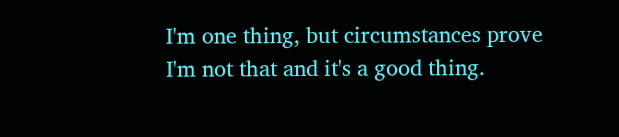I'm one thing, but circumstances prove I'm not that and it's a good thing.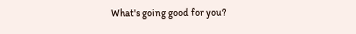What's going good for you?